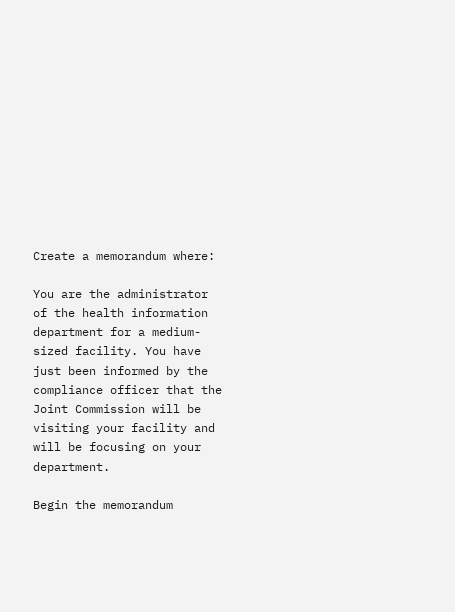Create a memorandum where:

You are the administrator of the health information department for a medium-sized facility. You have just been informed by the compliance officer that the Joint Commission will be visiting your facility and will be focusing on your department.

Begin the memorandum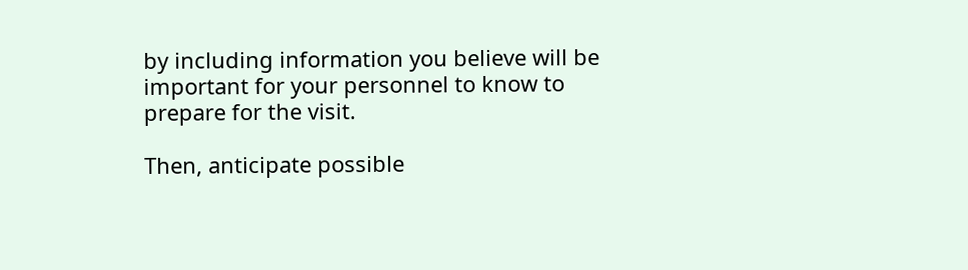by including information you believe will be important for your personnel to know to prepare for the visit.

Then, anticipate possible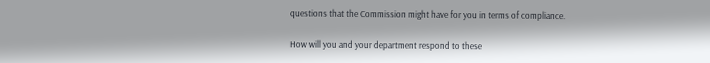questions that the Commission might have for you in terms of compliance.

How will you and your department respond to these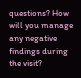questions? How will you manage any negative findings during the visit?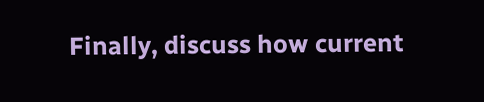Finally, discuss how current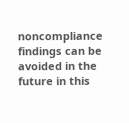noncompliance findings can be avoided in the future in this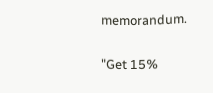memorandum.

"Get 15%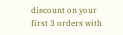discount on your first 3 orders with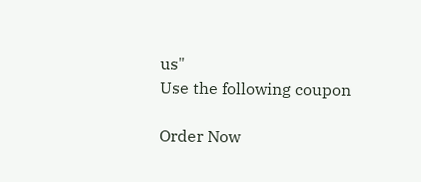us"
Use the following coupon

Order Now